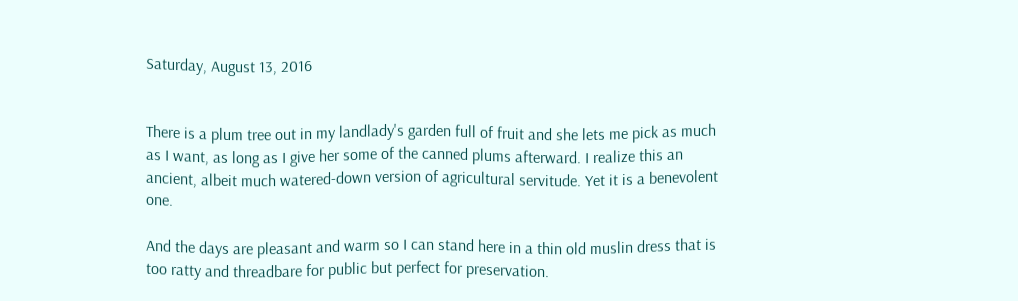Saturday, August 13, 2016


There is a plum tree out in my landlady's garden full of fruit and she lets me pick as much as I want, as long as I give her some of the canned plums afterward. I realize this an ancient, albeit much watered-down version of agricultural servitude. Yet it is a benevolent one.

And the days are pleasant and warm so I can stand here in a thin old muslin dress that is too ratty and threadbare for public but perfect for preservation.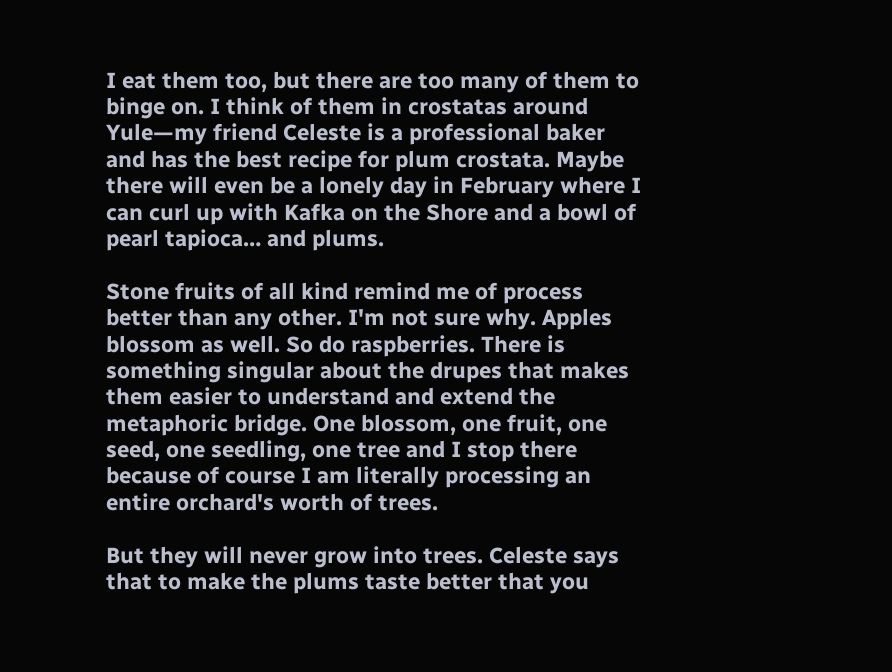I eat them too, but there are too many of them to binge on. I think of them in crostatas around Yule—my friend Celeste is a professional baker and has the best recipe for plum crostata. Maybe there will even be a lonely day in February where I can curl up with Kafka on the Shore and a bowl of pearl tapioca… and plums.

Stone fruits of all kind remind me of process better than any other. I'm not sure why. Apples blossom as well. So do raspberries. There is something singular about the drupes that makes them easier to understand and extend the metaphoric bridge. One blossom, one fruit, one seed, one seedling, one tree and I stop there because of course I am literally processing an entire orchard's worth of trees.

But they will never grow into trees. Celeste says that to make the plums taste better that you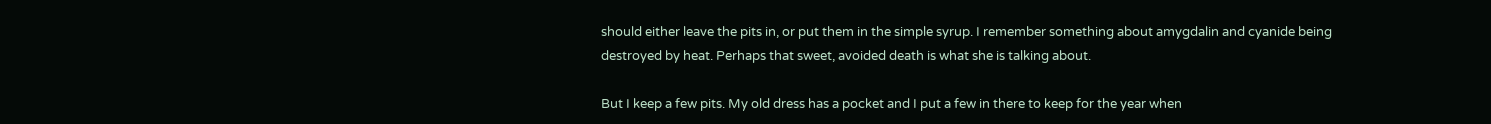should either leave the pits in, or put them in the simple syrup. I remember something about amygdalin and cyanide being destroyed by heat. Perhaps that sweet, avoided death is what she is talking about.

But I keep a few pits. My old dress has a pocket and I put a few in there to keep for the year when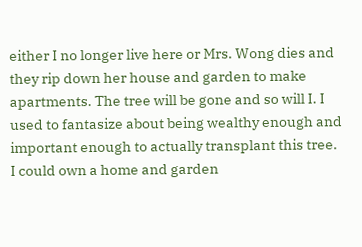either I no longer live here or Mrs. Wong dies and they rip down her house and garden to make apartments. The tree will be gone and so will I. I used to fantasize about being wealthy enough and important enough to actually transplant this tree. I could own a home and garden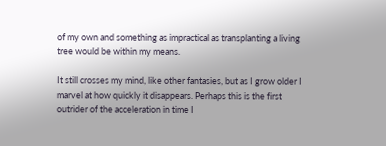of my own and something as impractical as transplanting a living tree would be within my means.

It still crosses my mind, like other fantasies, but as I grow older I marvel at how quickly it disappears. Perhaps this is the first outrider of the acceleration in time I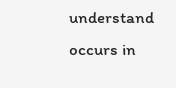understand occurs in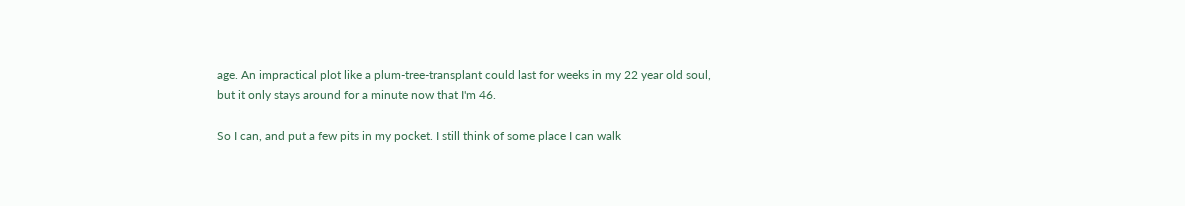age. An impractical plot like a plum-tree-transplant could last for weeks in my 22 year old soul, but it only stays around for a minute now that I'm 46.

So I can, and put a few pits in my pocket. I still think of some place I can walk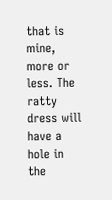that is mine, more or less. The ratty dress will have a hole in the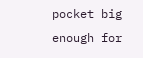pocket big enough for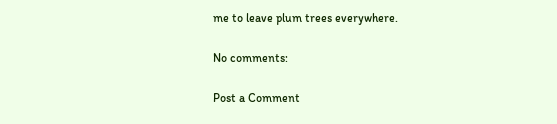me to leave plum trees everywhere.

No comments:

Post a Comment